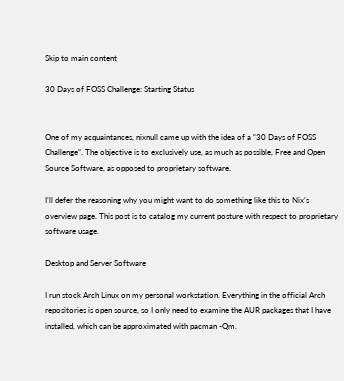Skip to main content

30 Days of FOSS Challenge: Starting Status


One of my acquaintances, nixnull came up with the idea of a “30 Days of FOSS Challenge”. The objective is to exclusively use, as much as possible, Free and Open Source Software, as opposed to proprietary software.

I’ll defer the reasoning why you might want to do something like this to Nix’s overview page. This post is to catalog my current posture with respect to proprietary software usage.

Desktop and Server Software

I run stock Arch Linux on my personal workstation. Everything in the official Arch repositories is open source, so I only need to examine the AUR packages that I have installed, which can be approximated with pacman -Qm.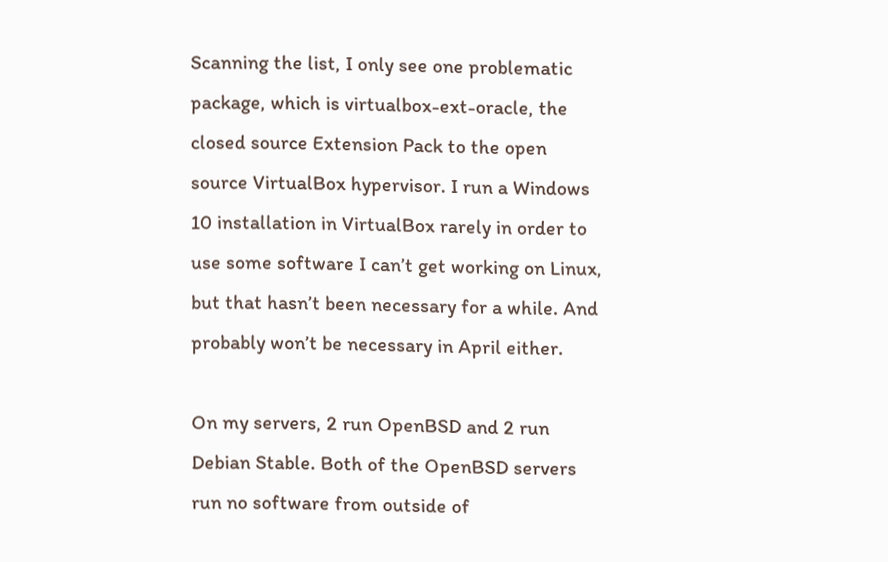Scanning the list, I only see one problematic package, which is virtualbox-ext-oracle, the closed source Extension Pack to the open source VirtualBox hypervisor. I run a Windows 10 installation in VirtualBox rarely in order to use some software I can’t get working on Linux, but that hasn’t been necessary for a while. And probably won’t be necessary in April either.

On my servers, 2 run OpenBSD and 2 run Debian Stable. Both of the OpenBSD servers run no software from outside of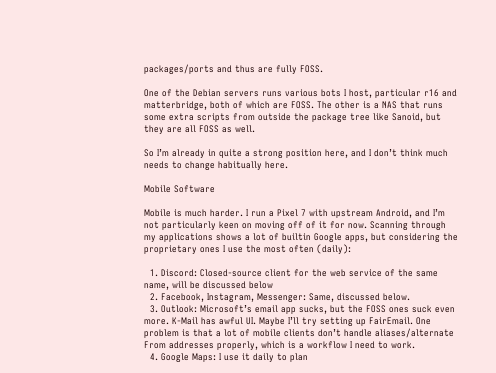packages/ports and thus are fully FOSS.

One of the Debian servers runs various bots I host, particular r16 and matterbridge, both of which are FOSS. The other is a NAS that runs some extra scripts from outside the package tree like Sanoid, but they are all FOSS as well.

So I’m already in quite a strong position here, and I don’t think much needs to change habitually here.

Mobile Software

Mobile is much harder. I run a Pixel 7 with upstream Android, and I’m not particularly keen on moving off of it for now. Scanning through my applications shows a lot of builtin Google apps, but considering the proprietary ones I use the most often (daily):

  1. Discord: Closed-source client for the web service of the same name, will be discussed below
  2. Facebook, Instagram, Messenger: Same, discussed below.
  3. Outlook: Microsoft’s email app sucks, but the FOSS ones suck even more. K-Mail has awful UI. Maybe I’ll try setting up FairEmail. One problem is that a lot of mobile clients don’t handle aliases/alternate From addresses properly, which is a workflow I need to work.
  4. Google Maps: I use it daily to plan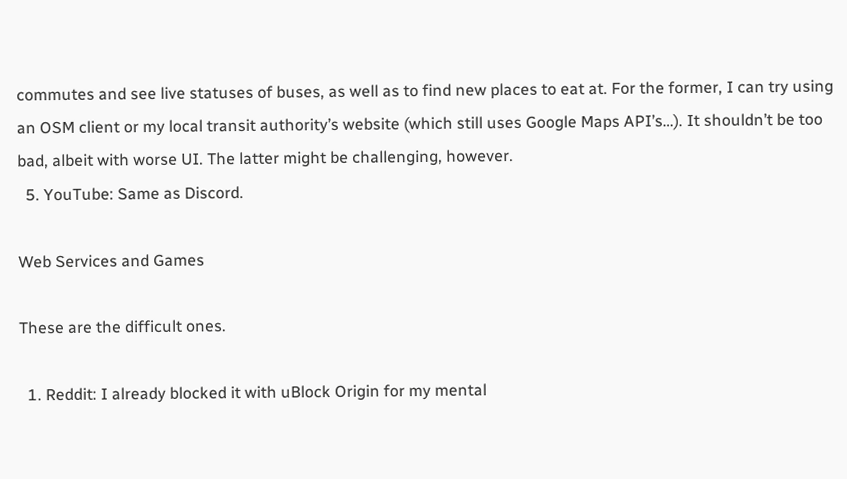commutes and see live statuses of buses, as well as to find new places to eat at. For the former, I can try using an OSM client or my local transit authority’s website (which still uses Google Maps API’s…). It shouldn’t be too bad, albeit with worse UI. The latter might be challenging, however.
  5. YouTube: Same as Discord.

Web Services and Games

These are the difficult ones.

  1. Reddit: I already blocked it with uBlock Origin for my mental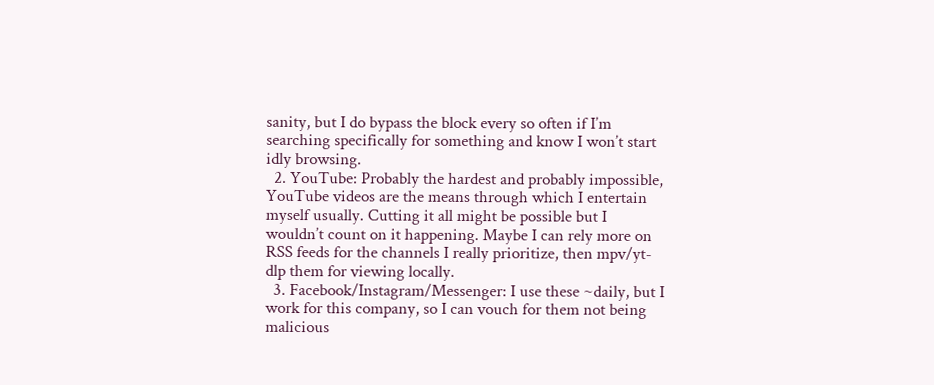sanity, but I do bypass the block every so often if I’m searching specifically for something and know I won’t start idly browsing.
  2. YouTube: Probably the hardest and probably impossible, YouTube videos are the means through which I entertain myself usually. Cutting it all might be possible but I wouldn’t count on it happening. Maybe I can rely more on RSS feeds for the channels I really prioritize, then mpv/yt-dlp them for viewing locally.
  3. Facebook/Instagram/Messenger: I use these ~daily, but I work for this company, so I can vouch for them not being malicious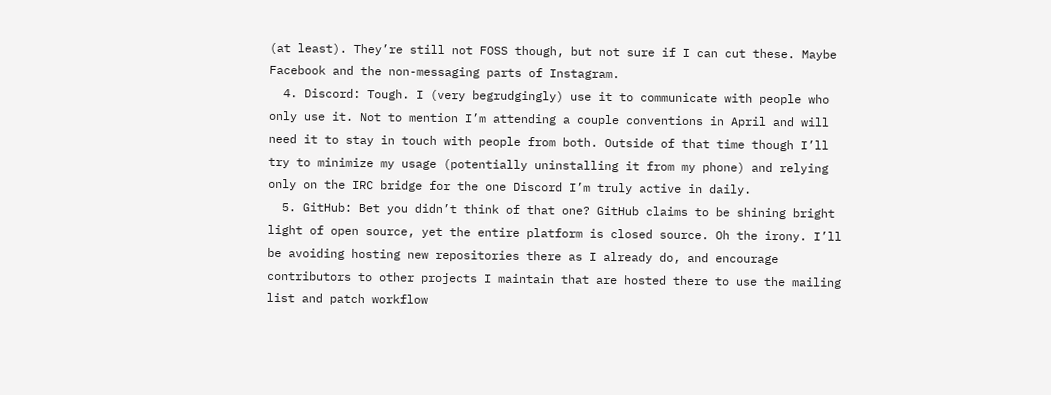(at least). They’re still not FOSS though, but not sure if I can cut these. Maybe Facebook and the non-messaging parts of Instagram.
  4. Discord: Tough. I (very begrudgingly) use it to communicate with people who only use it. Not to mention I’m attending a couple conventions in April and will need it to stay in touch with people from both. Outside of that time though I’ll try to minimize my usage (potentially uninstalling it from my phone) and relying only on the IRC bridge for the one Discord I’m truly active in daily.
  5. GitHub: Bet you didn’t think of that one? GitHub claims to be shining bright light of open source, yet the entire platform is closed source. Oh the irony. I’ll be avoiding hosting new repositories there as I already do, and encourage contributors to other projects I maintain that are hosted there to use the mailing list and patch workflow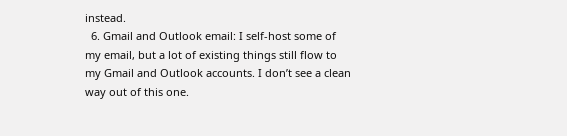instead.
  6. Gmail and Outlook email: I self-host some of my email, but a lot of existing things still flow to my Gmail and Outlook accounts. I don’t see a clean way out of this one.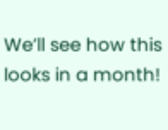We’ll see how this looks in a month!